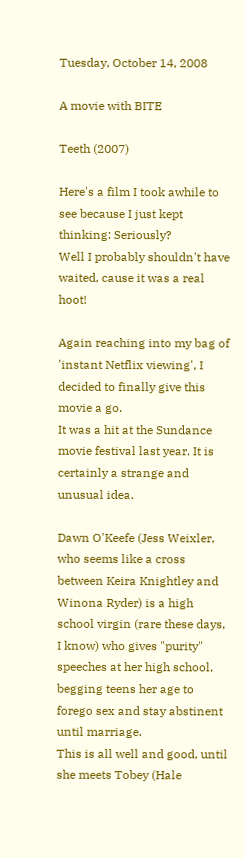Tuesday, October 14, 2008

A movie with BITE

Teeth (2007)

Here's a film I took awhile to see because I just kept thinking: Seriously?
Well I probably shouldn't have waited, cause it was a real hoot!

Again reaching into my bag of 'instant Netflix viewing', I decided to finally give this movie a go.
It was a hit at the Sundance movie festival last year. It is certainly a strange and unusual idea.

Dawn O'Keefe (Jess Weixler, who seems like a cross between Keira Knightley and Winona Ryder) is a high school virgin (rare these days, I know) who gives "purity" speeches at her high school, begging teens her age to forego sex and stay abstinent until marriage.
This is all well and good, until she meets Tobey (Hale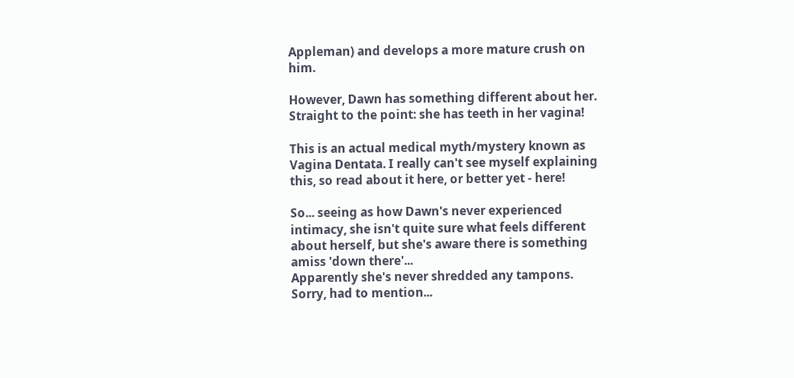Appleman) and develops a more mature crush on him.

However, Dawn has something different about her.
Straight to the point: she has teeth in her vagina!

This is an actual medical myth/mystery known as Vagina Dentata. I really can't see myself explaining this, so read about it here, or better yet - here!

So... seeing as how Dawn's never experienced intimacy, she isn't quite sure what feels different about herself, but she's aware there is something amiss 'down there'...
Apparently she's never shredded any tampons. Sorry, had to mention...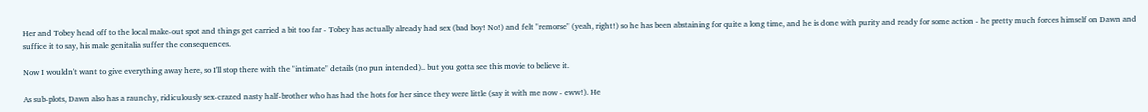Her and Tobey head off to the local make-out spot and things get carried a bit too far - Tobey has actually already had sex (bad boy! No!) and felt "remorse" (yeah, right!) so he has been abstaining for quite a long time, and he is done with purity and ready for some action - he pretty much forces himself on Dawn and suffice it to say, his male genitalia suffer the consequences.

Now I wouldn't want to give everything away here, so I'll stop there with the "intimate" details (no pun intended).. but you gotta see this movie to believe it.

As sub-plots, Dawn also has a raunchy, ridiculously sex-crazed nasty half-brother who has had the hots for her since they were little (say it with me now - eww!). He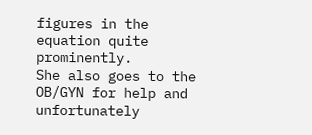figures in the equation quite prominently.
She also goes to the OB/GYN for help and unfortunately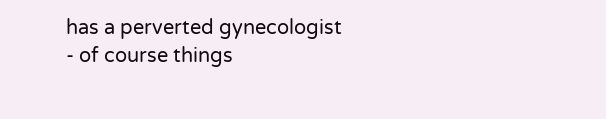has a perverted gynecologist - of course things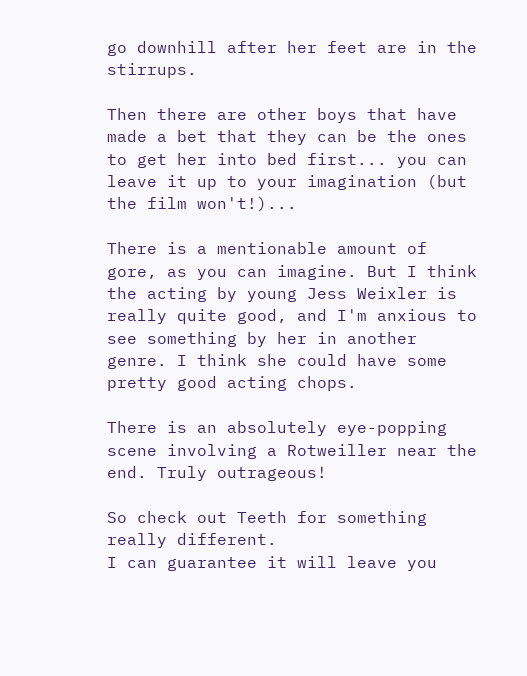go downhill after her feet are in the stirrups.

Then there are other boys that have made a bet that they can be the ones to get her into bed first... you can leave it up to your imagination (but the film won't!)...

There is a mentionable amount of gore, as you can imagine. But I think the acting by young Jess Weixler is really quite good, and I'm anxious to see something by her in another genre. I think she could have some pretty good acting chops.

There is an absolutely eye-popping scene involving a Rotweiller near the end. Truly outrageous!

So check out Teeth for something really different.
I can guarantee it will leave you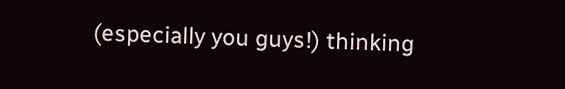(especially you guys!) thinking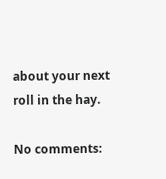about your next roll in the hay.

No comments: